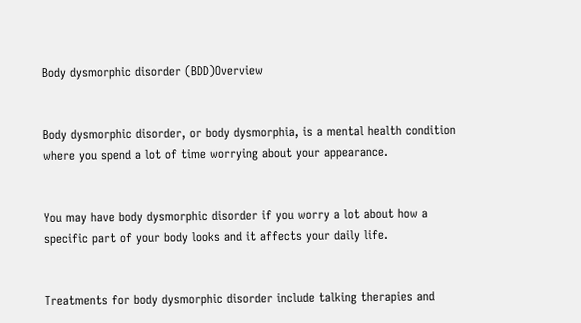Body dysmorphic disorder (BDD)Overview


Body dysmorphic disorder, or body dysmorphia, is a mental health condition where you spend a lot of time worrying about your appearance.


You may have body dysmorphic disorder if you worry a lot about how a specific part of your body looks and it affects your daily life.


Treatments for body dysmorphic disorder include talking therapies and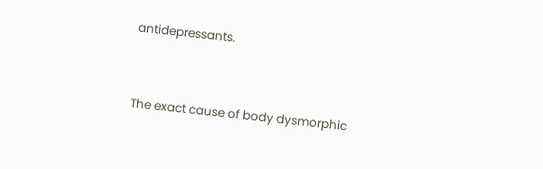antidepressants.


The exact cause of body dysmorphic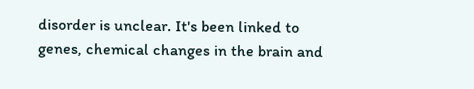disorder is unclear. It's been linked to genes, chemical changes in the brain and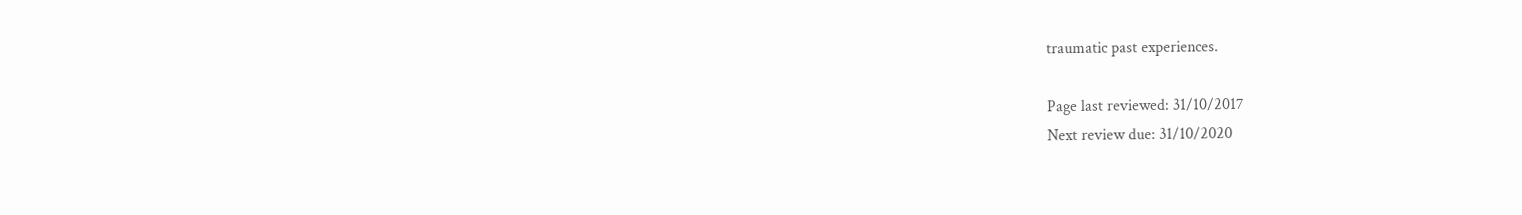traumatic past experiences.

Page last reviewed: 31/10/2017
Next review due: 31/10/2020